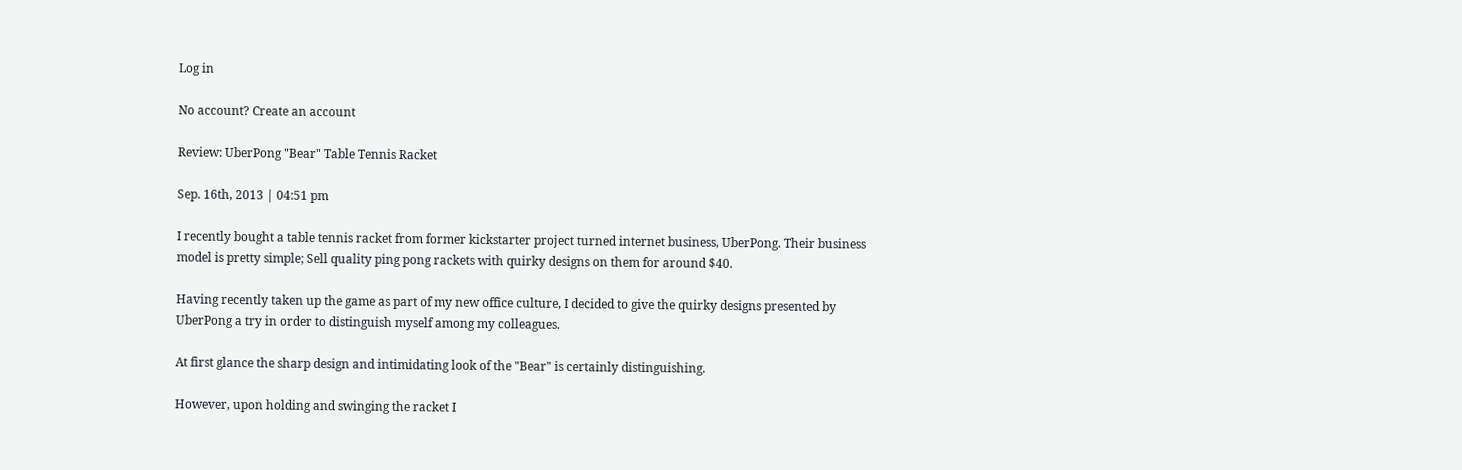Log in

No account? Create an account

Review: UberPong "Bear" Table Tennis Racket

Sep. 16th, 2013 | 04:51 pm

I recently bought a table tennis racket from former kickstarter project turned internet business, UberPong. Their business model is pretty simple; Sell quality ping pong rackets with quirky designs on them for around $40.

Having recently taken up the game as part of my new office culture, I decided to give the quirky designs presented by UberPong a try in order to distinguish myself among my colleagues.

At first glance the sharp design and intimidating look of the "Bear" is certainly distinguishing.

However, upon holding and swinging the racket I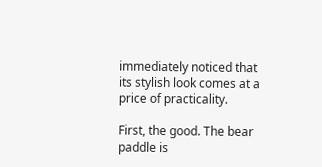immediately noticed that its stylish look comes at a price of practicality.

First, the good. The bear paddle is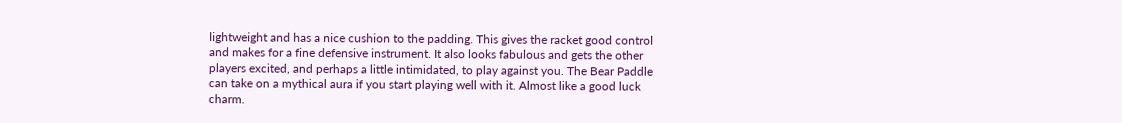lightweight and has a nice cushion to the padding. This gives the racket good control and makes for a fine defensive instrument. It also looks fabulous and gets the other players excited, and perhaps a little intimidated, to play against you. The Bear Paddle can take on a mythical aura if you start playing well with it. Almost like a good luck charm.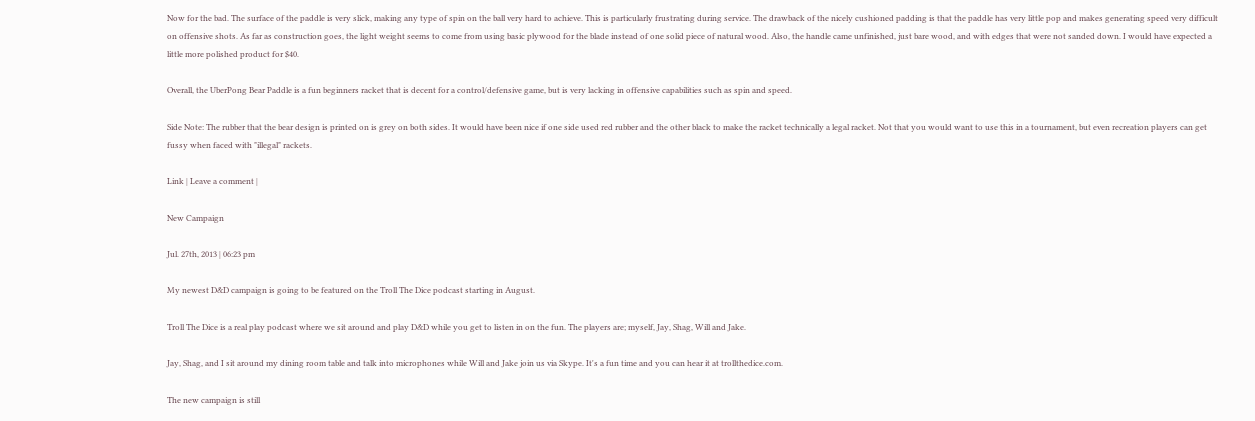Now for the bad. The surface of the paddle is very slick, making any type of spin on the ball very hard to achieve. This is particularly frustrating during service. The drawback of the nicely cushioned padding is that the paddle has very little pop and makes generating speed very difficult on offensive shots. As far as construction goes, the light weight seems to come from using basic plywood for the blade instead of one solid piece of natural wood. Also, the handle came unfinished, just bare wood, and with edges that were not sanded down. I would have expected a little more polished product for $40.

Overall, the UberPong Bear Paddle is a fun beginners racket that is decent for a control/defensive game, but is very lacking in offensive capabilities such as spin and speed.

Side Note: The rubber that the bear design is printed on is grey on both sides. It would have been nice if one side used red rubber and the other black to make the racket technically a legal racket. Not that you would want to use this in a tournament, but even recreation players can get fussy when faced with "illegal" rackets.

Link | Leave a comment |

New Campaign

Jul. 27th, 2013 | 06:23 pm

My newest D&D campaign is going to be featured on the Troll The Dice podcast starting in August.

Troll The Dice is a real play podcast where we sit around and play D&D while you get to listen in on the fun. The players are; myself, Jay, Shag, Will and Jake.

Jay, Shag, and I sit around my dining room table and talk into microphones while Will and Jake join us via Skype. It's a fun time and you can hear it at trollthedice.com.

The new campaign is still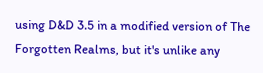using D&D 3.5 in a modified version of The Forgotten Realms, but it's unlike any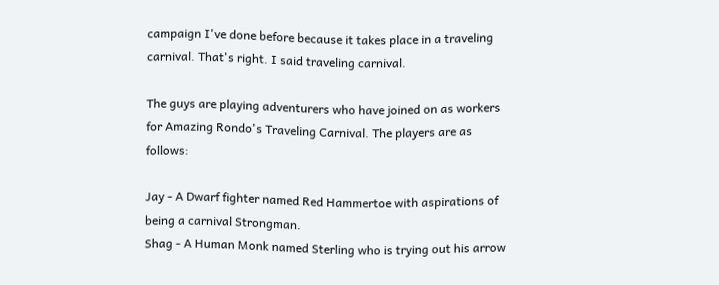campaign I've done before because it takes place in a traveling carnival. That's right. I said traveling carnival.

The guys are playing adventurers who have joined on as workers for Amazing Rondo's Traveling Carnival. The players are as follows:

Jay - A Dwarf fighter named Red Hammertoe with aspirations of being a carnival Strongman.
Shag - A Human Monk named Sterling who is trying out his arrow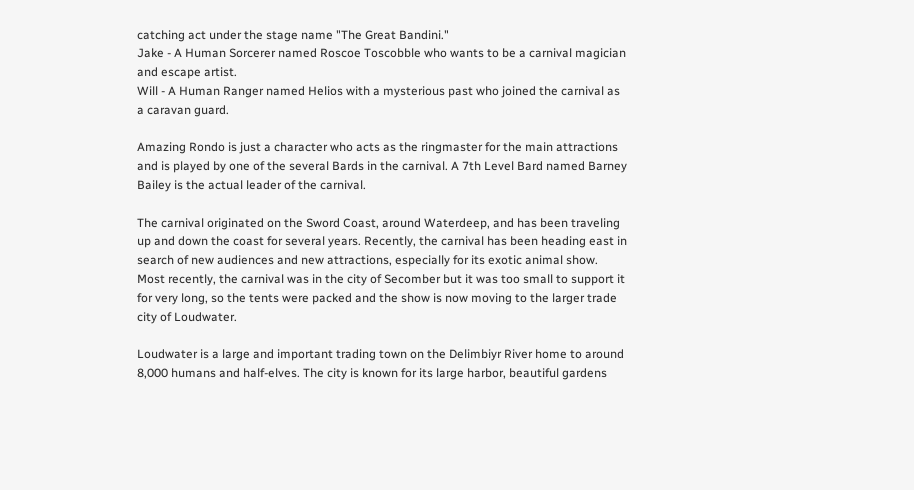catching act under the stage name "The Great Bandini."
Jake - A Human Sorcerer named Roscoe Toscobble who wants to be a carnival magician and escape artist.
Will - A Human Ranger named Helios with a mysterious past who joined the carnival as a caravan guard.

Amazing Rondo is just a character who acts as the ringmaster for the main attractions and is played by one of the several Bards in the carnival. A 7th Level Bard named Barney Bailey is the actual leader of the carnival.

The carnival originated on the Sword Coast, around Waterdeep, and has been traveling up and down the coast for several years. Recently, the carnival has been heading east in search of new audiences and new attractions, especially for its exotic animal show. Most recently, the carnival was in the city of Secomber but it was too small to support it for very long, so the tents were packed and the show is now moving to the larger trade city of Loudwater.

Loudwater is a large and important trading town on the Delimbiyr River home to around 8,000 humans and half-elves. The city is known for its large harbor, beautiful gardens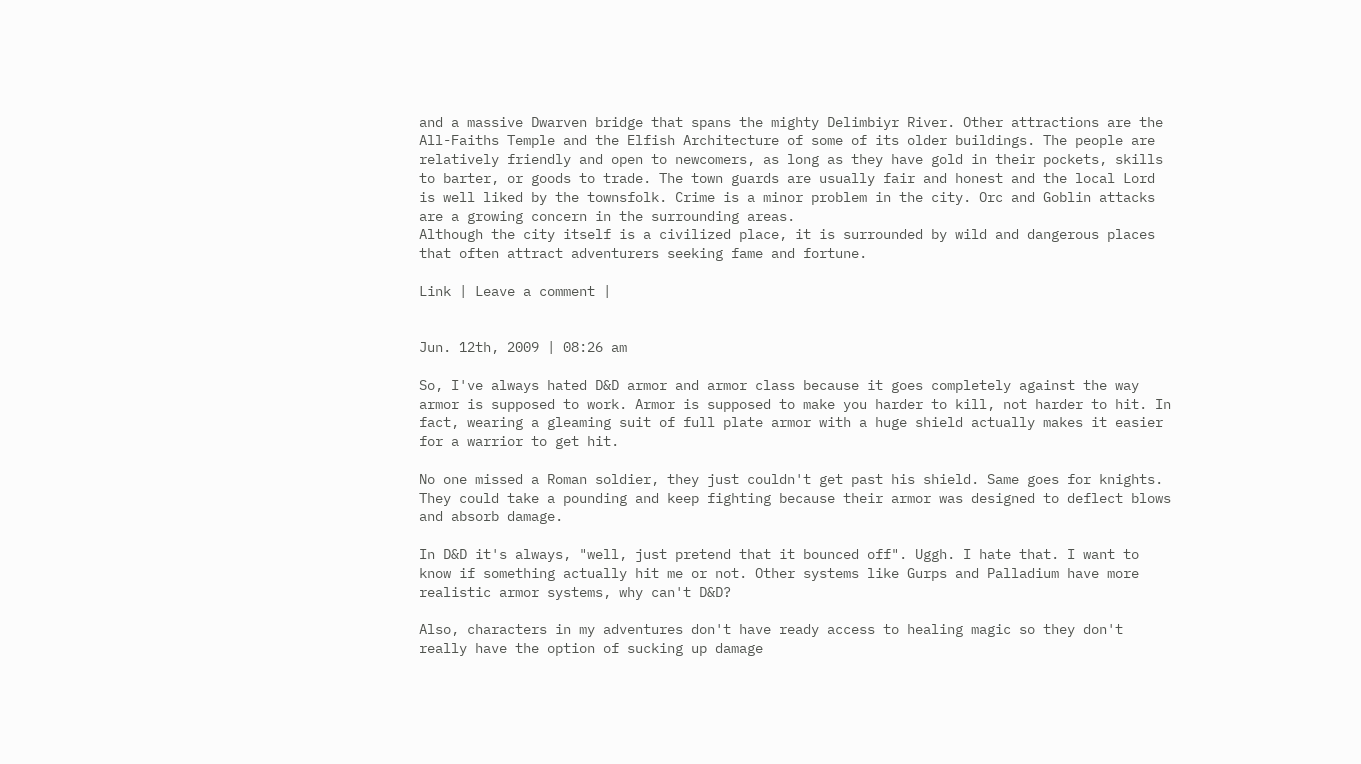and a massive Dwarven bridge that spans the mighty Delimbiyr River. Other attractions are the All-Faiths Temple and the Elfish Architecture of some of its older buildings. The people are relatively friendly and open to newcomers, as long as they have gold in their pockets, skills to barter, or goods to trade. The town guards are usually fair and honest and the local Lord is well liked by the townsfolk. Crime is a minor problem in the city. Orc and Goblin attacks are a growing concern in the surrounding areas.
Although the city itself is a civilized place, it is surrounded by wild and dangerous places that often attract adventurers seeking fame and fortune.

Link | Leave a comment |


Jun. 12th, 2009 | 08:26 am

So, I've always hated D&D armor and armor class because it goes completely against the way armor is supposed to work. Armor is supposed to make you harder to kill, not harder to hit. In fact, wearing a gleaming suit of full plate armor with a huge shield actually makes it easier for a warrior to get hit.

No one missed a Roman soldier, they just couldn't get past his shield. Same goes for knights. They could take a pounding and keep fighting because their armor was designed to deflect blows and absorb damage.

In D&D it's always, "well, just pretend that it bounced off". Uggh. I hate that. I want to know if something actually hit me or not. Other systems like Gurps and Palladium have more realistic armor systems, why can't D&D?

Also, characters in my adventures don't have ready access to healing magic so they don't really have the option of sucking up damage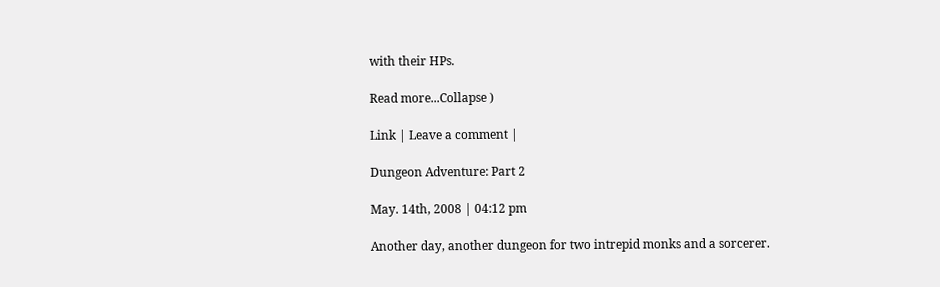with their HPs.

Read more...Collapse )

Link | Leave a comment |

Dungeon Adventure: Part 2

May. 14th, 2008 | 04:12 pm

Another day, another dungeon for two intrepid monks and a sorcerer.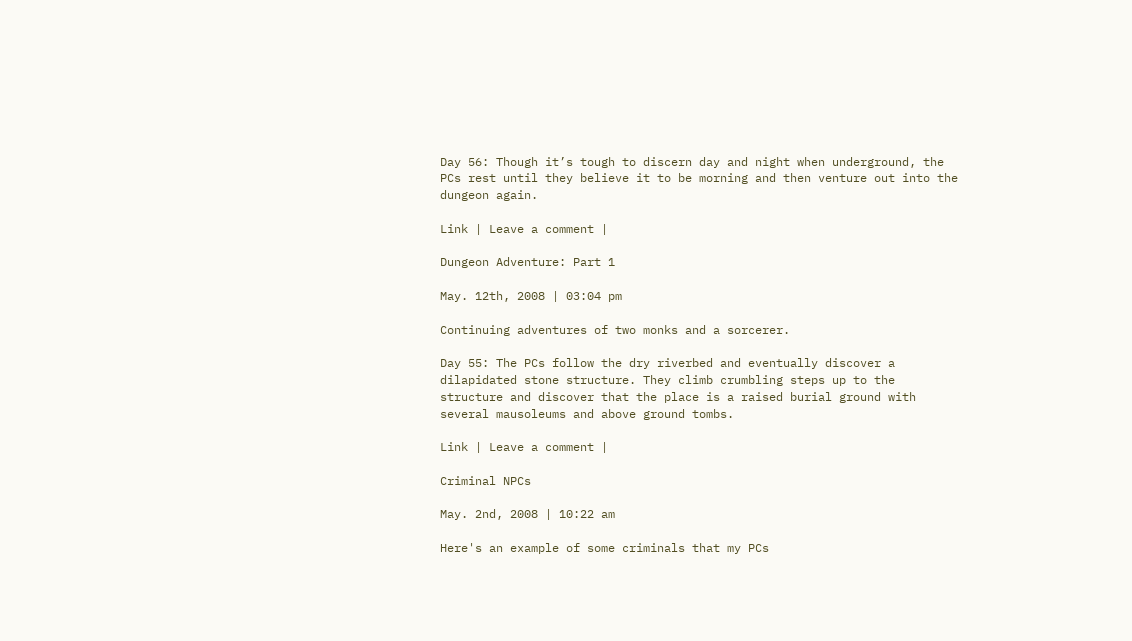Day 56: Though it’s tough to discern day and night when underground, the PCs rest until they believe it to be morning and then venture out into the dungeon again.

Link | Leave a comment |

Dungeon Adventure: Part 1

May. 12th, 2008 | 03:04 pm

Continuing adventures of two monks and a sorcerer.

Day 55: The PCs follow the dry riverbed and eventually discover a dilapidated stone structure. They climb crumbling steps up to the structure and discover that the place is a raised burial ground with several mausoleums and above ground tombs.

Link | Leave a comment |

Criminal NPCs

May. 2nd, 2008 | 10:22 am

Here's an example of some criminals that my PCs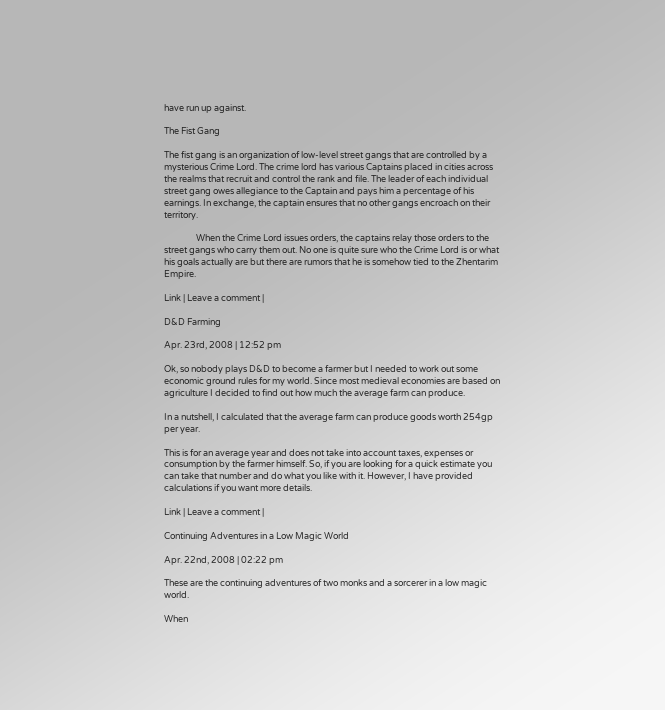have run up against.

The Fist Gang

The fist gang is an organization of low-level street gangs that are controlled by a mysterious Crime Lord. The crime lord has various Captains placed in cities across the realms that recruit and control the rank and file. The leader of each individual street gang owes allegiance to the Captain and pays him a percentage of his earnings. In exchange, the captain ensures that no other gangs encroach on their territory.

                When the Crime Lord issues orders, the captains relay those orders to the street gangs who carry them out. No one is quite sure who the Crime Lord is or what his goals actually are but there are rumors that he is somehow tied to the Zhentarim Empire.

Link | Leave a comment |

D&D Farming

Apr. 23rd, 2008 | 12:52 pm

Ok, so nobody plays D&D to become a farmer but I needed to work out some economic ground rules for my world. Since most medieval economies are based on agriculture I decided to find out how much the average farm can produce.

In a nutshell, I calculated that the average farm can produce goods worth 254gp per year.

This is for an average year and does not take into account taxes, expenses or consumption by the farmer himself. So, if you are looking for a quick estimate you can take that number and do what you like with it. However, I have provided calculations if you want more details.

Link | Leave a comment |

Continuing Adventures in a Low Magic World

Apr. 22nd, 2008 | 02:22 pm

These are the continuing adventures of two monks and a sorcerer in a low magic world.

When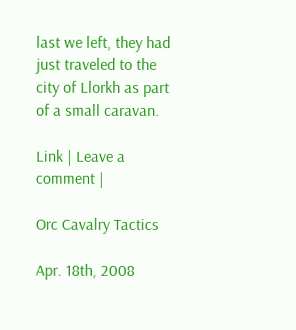last we left, they had just traveled to the city of Llorkh as part of a small caravan.

Link | Leave a comment |

Orc Cavalry Tactics

Apr. 18th, 2008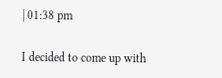| 01:38 pm

I decided to come up with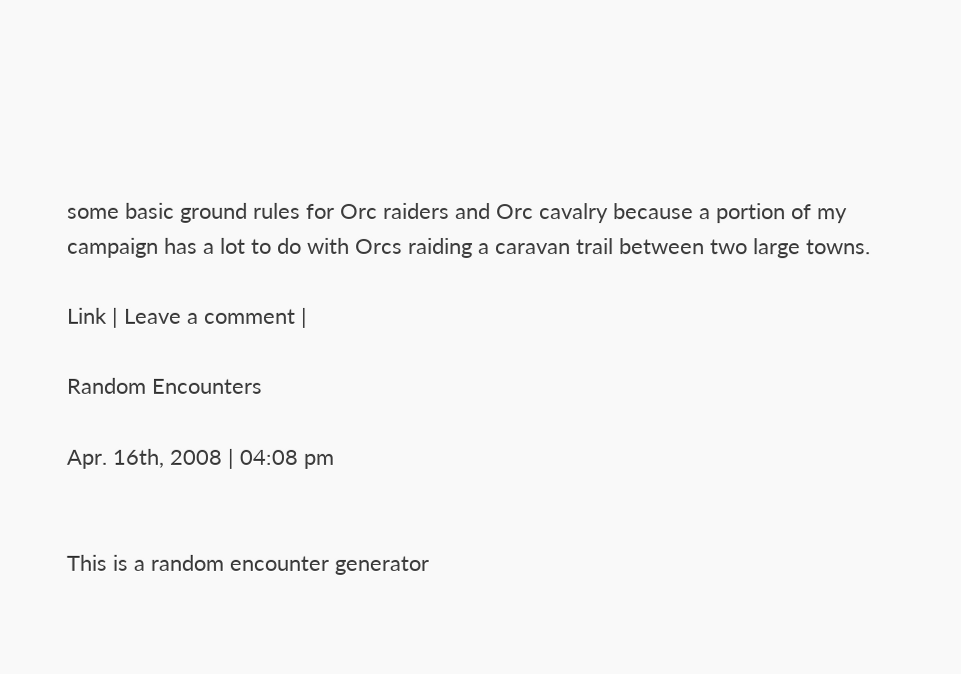some basic ground rules for Orc raiders and Orc cavalry because a portion of my campaign has a lot to do with Orcs raiding a caravan trail between two large towns.

Link | Leave a comment |

Random Encounters

Apr. 16th, 2008 | 04:08 pm


This is a random encounter generator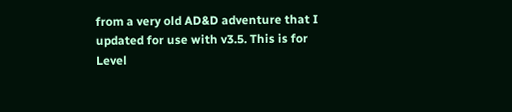from a very old AD&D adventure that I updated for use with v3.5. This is for Level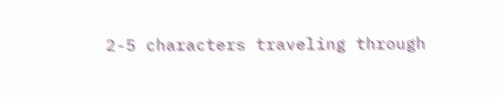2-5 characters traveling through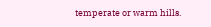temperate or warm hills.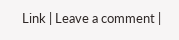Link | Leave a comment |